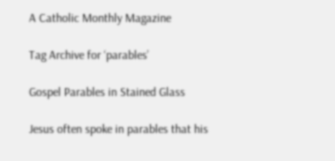A Catholic Monthly Magazine

Tag Archive for ‘parables’

Gospel Parables in Stained Glass

Jesus often spoke in parables that his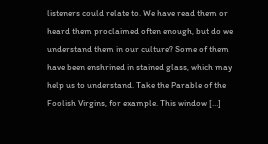listeners could relate to. We have read them or heard them proclaimed often enough, but do we understand them in our culture? Some of them have been enshrined in stained glass, which may help us to understand. Take the Parable of the Foolish Virgins, for example. This window […]